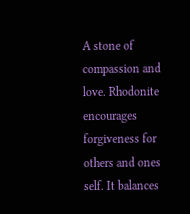A stone of compassion and love. Rhodonite encourages forgiveness for others and ones self. It balances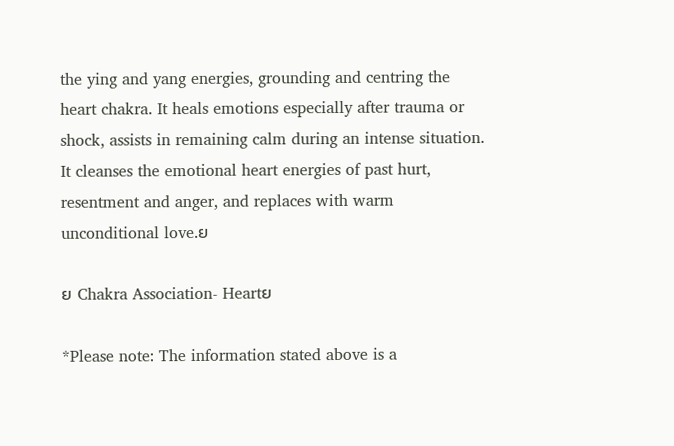the ying and yang energies, grounding and centring the heart chakra. It heals emotions especially after trauma or shock, assists in remaining calm during an intense situation. It cleanses the emotional heart energies of past hurt, resentment and anger, and replaces with warm unconditional love.ย

ย Chakra Association- Heartย

*Please note: The information stated above is a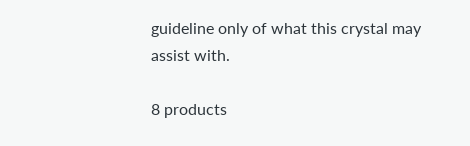guideline only of what this crystal may assist with.

8 products